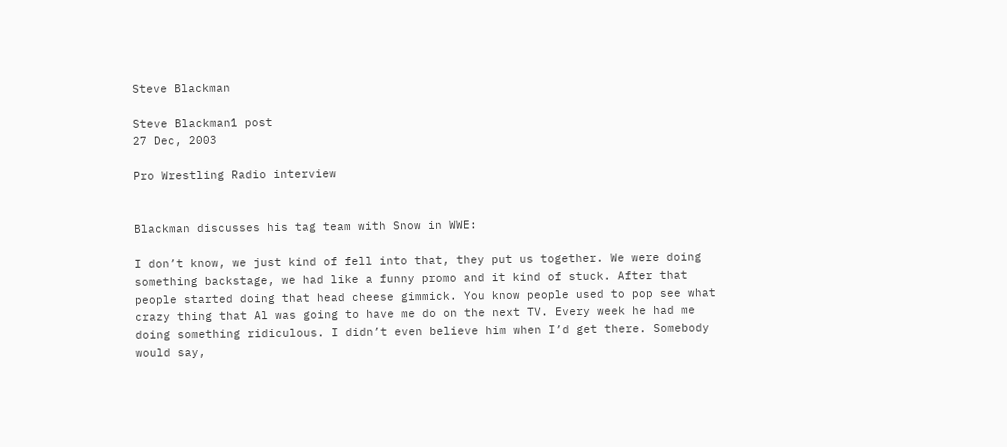Steve Blackman

Steve Blackman1 post
27 Dec, 2003

Pro Wrestling Radio interview


Blackman discusses his tag team with Snow in WWE:

I don’t know, we just kind of fell into that, they put us together. We were doing something backstage, we had like a funny promo and it kind of stuck. After that people started doing that head cheese gimmick. You know people used to pop see what crazy thing that Al was going to have me do on the next TV. Every week he had me doing something ridiculous. I didn’t even believe him when I’d get there. Somebody would say,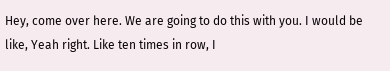Hey, come over here. We are going to do this with you. I would be like, Yeah right. Like ten times in row, I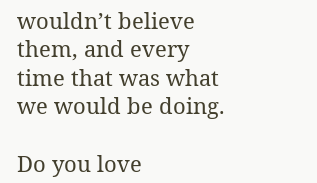wouldn’t believe them, and every time that was what we would be doing.

Do you love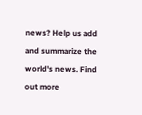news? Help us add and summarize the world's news. Find out more